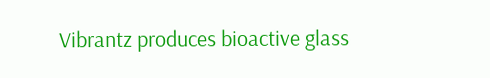Vibrantz produces bioactive glass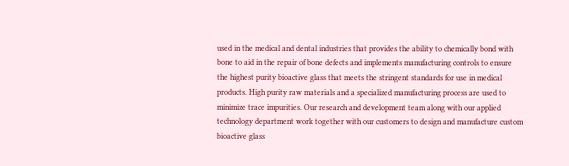used in the medical and dental industries that provides the ability to chemically bond with bone to aid in the repair of bone defects and implements manufacturing controls to ensure the highest purity bioactive glass that meets the stringent standards for use in medical products. High purity raw materials and a specialized manufacturing process are used to minimize trace impurities. Our research and development team along with our applied technology department work together with our customers to design and manufacture custom bioactive glass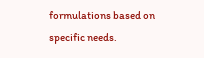formulations based on specific needs.